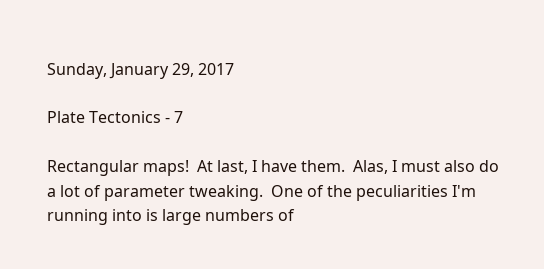Sunday, January 29, 2017

Plate Tectonics - 7

Rectangular maps!  At last, I have them.  Alas, I must also do a lot of parameter tweaking.  One of the peculiarities I'm running into is large numbers of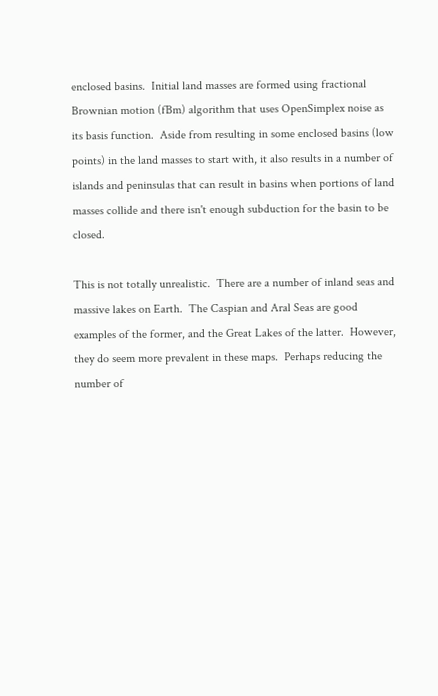enclosed basins.  Initial land masses are formed using fractional Brownian motion (fBm) algorithm that uses OpenSimplex noise as its basis function.  Aside from resulting in some enclosed basins (low points) in the land masses to start with, it also results in a number of islands and peninsulas that can result in basins when portions of land masses collide and there isn't enough subduction for the basin to be closed.

This is not totally unrealistic.  There are a number of inland seas and massive lakes on Earth.  The Caspian and Aral Seas are good examples of the former, and the Great Lakes of the latter.  However, they do seem more prevalent in these maps.  Perhaps reducing the number of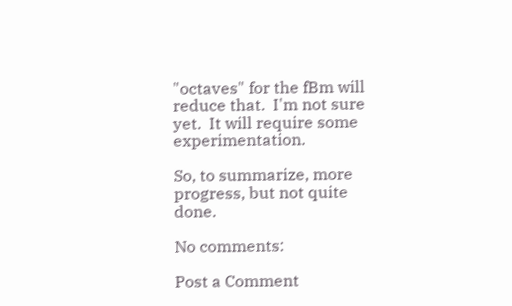"octaves" for the fBm will reduce that.  I'm not sure yet.  It will require some experimentation.

So, to summarize, more progress, but not quite done.

No comments:

Post a Comment